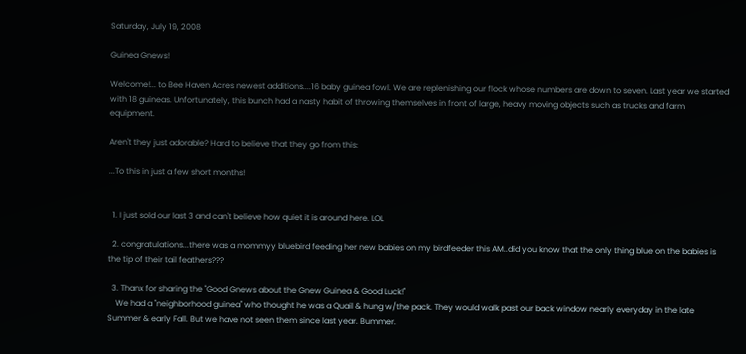Saturday, July 19, 2008

Guinea Gnews!

Welcome!... to Bee Haven Acres newest additions....16 baby guinea fowl. We are replenishing our flock whose numbers are down to seven. Last year we started with 18 guineas. Unfortunately, this bunch had a nasty habit of throwing themselves in front of large, heavy moving objects such as trucks and farm equipment.

Aren't they just adorable? Hard to believe that they go from this:

...To this in just a few short months!


  1. I just sold our last 3 and can't believe how quiet it is around here. LOL

  2. congratulations...there was a mommyy bluebird feeding her new babies on my birdfeeder this AM..did you know that the only thing blue on the babies is the tip of their tail feathers???

  3. Thanx for sharing the "Good Gnews about the Gnew Guinea & Good Luck!"
    We had a "neighborhood guinea" who thought he was a Quail & hung w/the pack. They would walk past our back window nearly everyday in the late Summer & early Fall. But we have not seen them since last year. Bummer.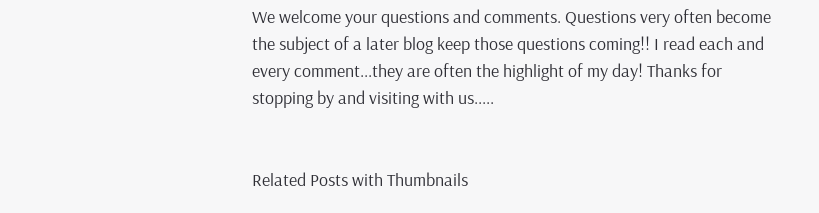We welcome your questions and comments. Questions very often become the subject of a later blog keep those questions coming!! I read each and every comment...they are often the highlight of my day! Thanks for stopping by and visiting with us.....


Related Posts with Thumbnails